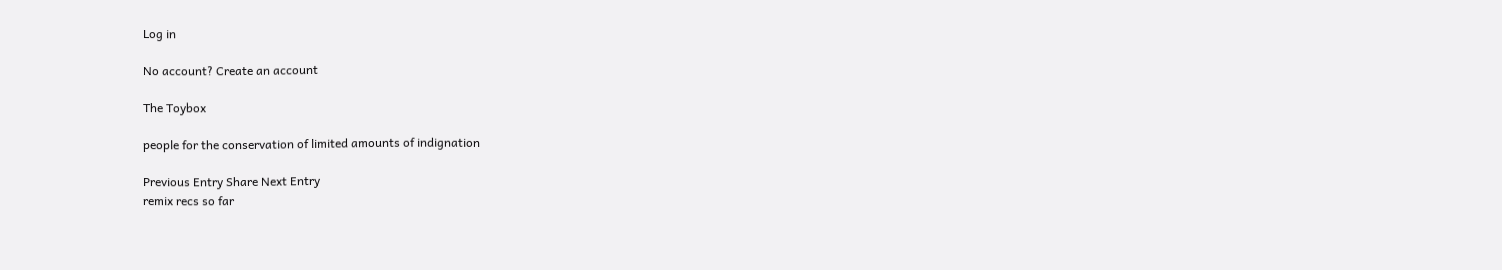Log in

No account? Create an account

The Toybox

people for the conservation of limited amounts of indignation

Previous Entry Share Next Entry
remix recs so far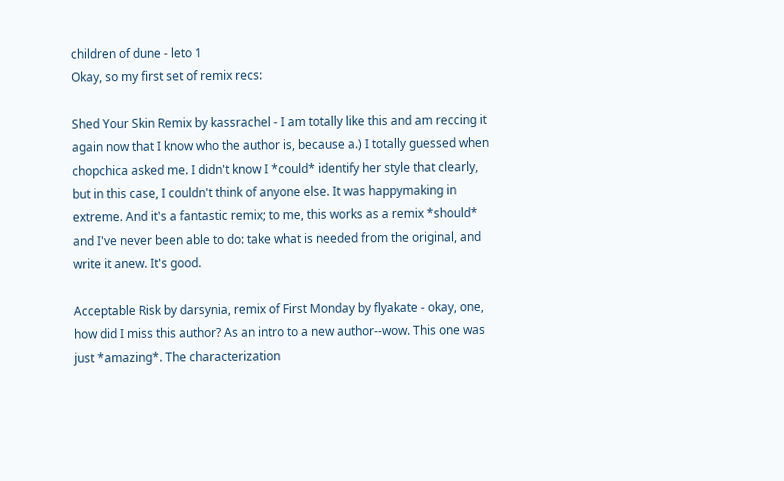children of dune - leto 1
Okay, so my first set of remix recs:

Shed Your Skin Remix by kassrachel - I am totally like this and am reccing it again now that I know who the author is, because a.) I totally guessed when chopchica asked me. I didn't know I *could* identify her style that clearly, but in this case, I couldn't think of anyone else. It was happymaking in extreme. And it's a fantastic remix; to me, this works as a remix *should* and I've never been able to do: take what is needed from the original, and write it anew. It's good.

Acceptable Risk by darsynia, remix of First Monday by flyakate - okay, one, how did I miss this author? As an intro to a new author--wow. This one was just *amazing*. The characterization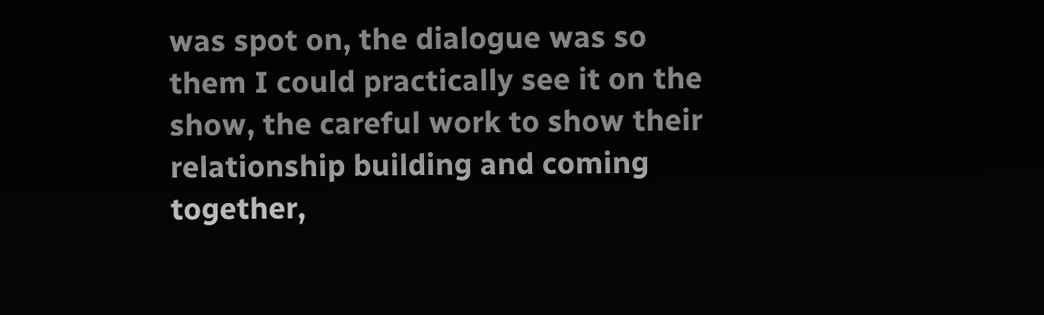was spot on, the dialogue was so them I could practically see it on the show, the careful work to show their relationship building and coming together,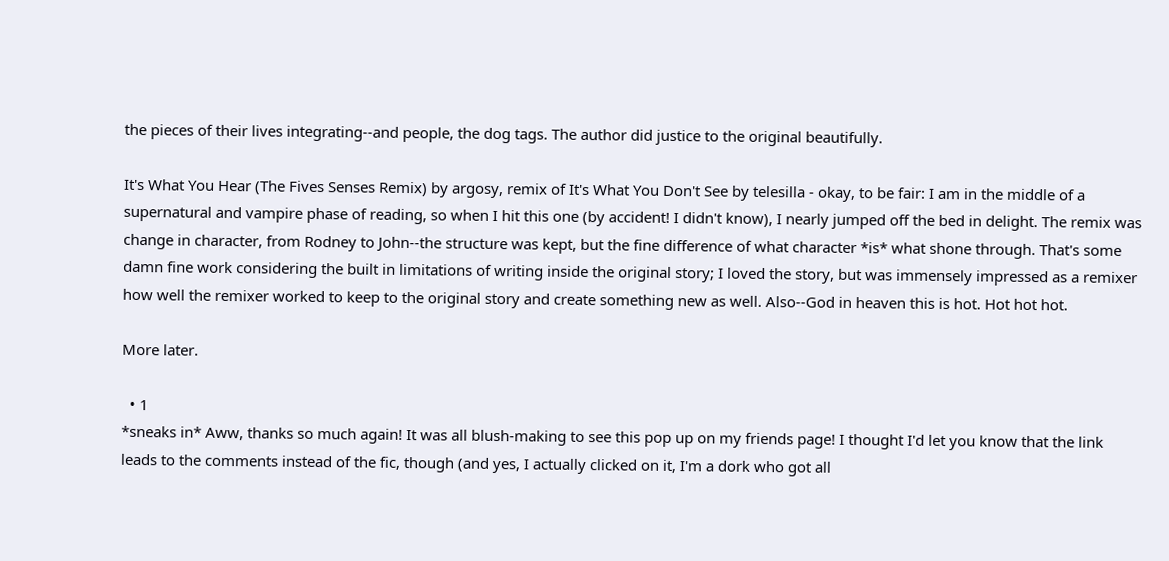the pieces of their lives integrating--and people, the dog tags. The author did justice to the original beautifully.

It's What You Hear (The Fives Senses Remix) by argosy, remix of It's What You Don't See by telesilla - okay, to be fair: I am in the middle of a supernatural and vampire phase of reading, so when I hit this one (by accident! I didn't know), I nearly jumped off the bed in delight. The remix was change in character, from Rodney to John--the structure was kept, but the fine difference of what character *is* what shone through. That's some damn fine work considering the built in limitations of writing inside the original story; I loved the story, but was immensely impressed as a remixer how well the remixer worked to keep to the original story and create something new as well. Also--God in heaven this is hot. Hot hot hot.

More later.

  • 1
*sneaks in* Aww, thanks so much again! It was all blush-making to see this pop up on my friends page! I thought I'd let you know that the link leads to the comments instead of the fic, though (and yes, I actually clicked on it, I'm a dork who got all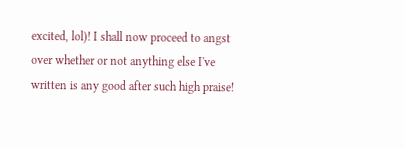excited, lol)! I shall now proceed to angst over whether or not anything else I've written is any good after such high praise!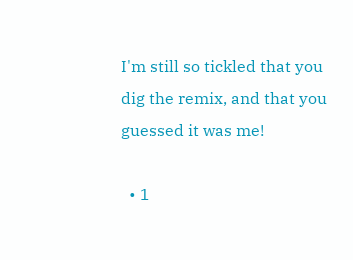I'm still so tickled that you dig the remix, and that you guessed it was me!

  • 1